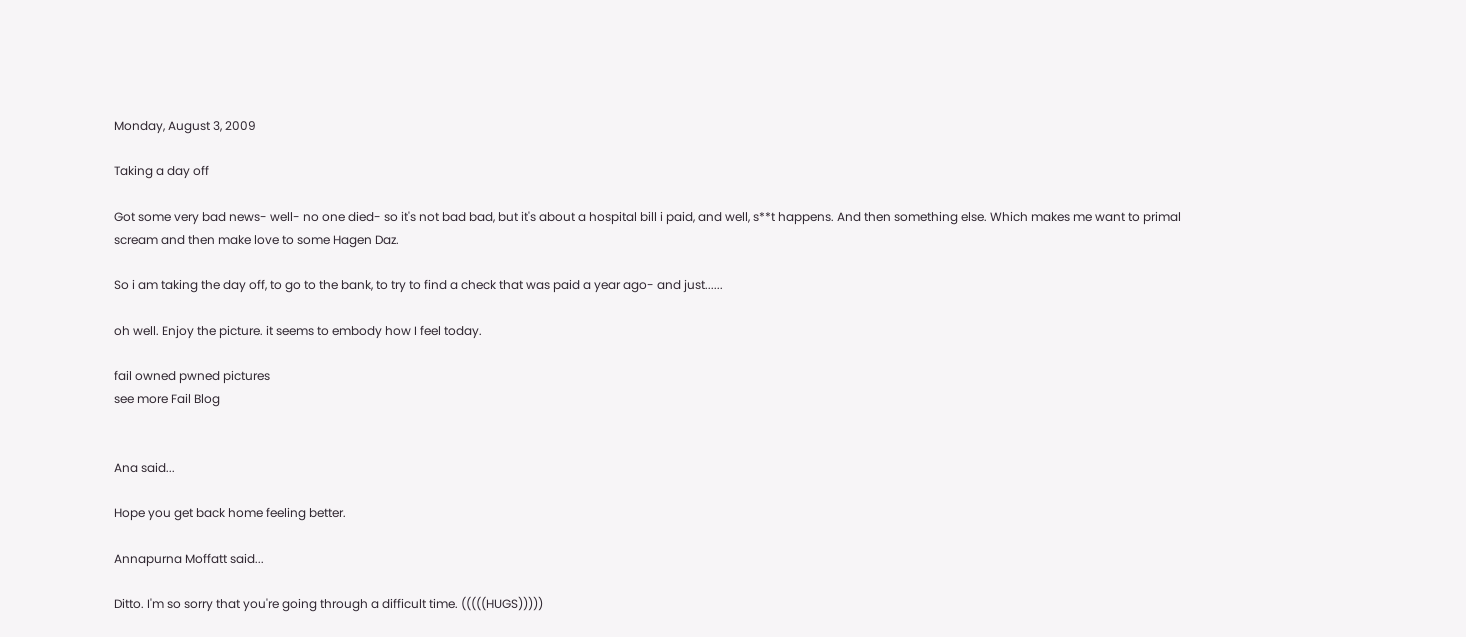Monday, August 3, 2009

Taking a day off

Got some very bad news- well- no one died- so it's not bad bad, but it's about a hospital bill i paid, and well, s**t happens. And then something else. Which makes me want to primal scream and then make love to some Hagen Daz.

So i am taking the day off, to go to the bank, to try to find a check that was paid a year ago- and just......

oh well. Enjoy the picture. it seems to embody how I feel today.

fail owned pwned pictures
see more Fail Blog


Ana said...

Hope you get back home feeling better.

Annapurna Moffatt said...

Ditto. I'm so sorry that you're going through a difficult time. (((((HUGS)))))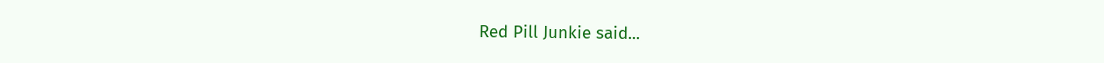Red Pill Junkie said...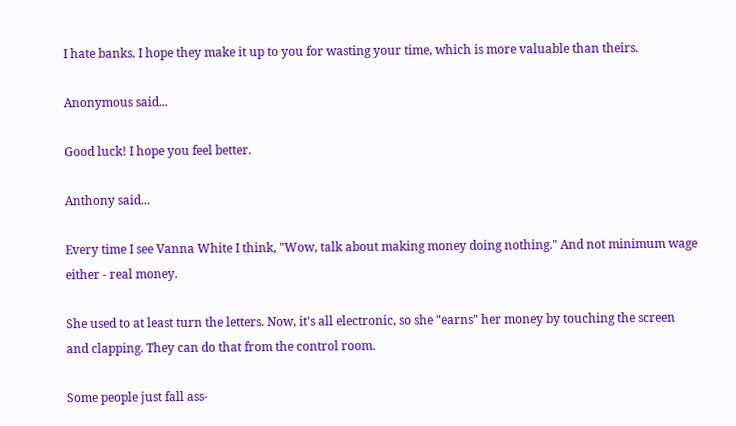I hate banks. I hope they make it up to you for wasting your time, which is more valuable than theirs.

Anonymous said...

Good luck! I hope you feel better.

Anthony said...

Every time I see Vanna White I think, "Wow, talk about making money doing nothing." And not minimum wage either - real money.

She used to at least turn the letters. Now, it's all electronic, so she "earns" her money by touching the screen and clapping. They can do that from the control room.

Some people just fall ass-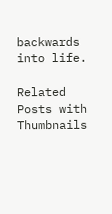backwards into life.

Related Posts with Thumbnails